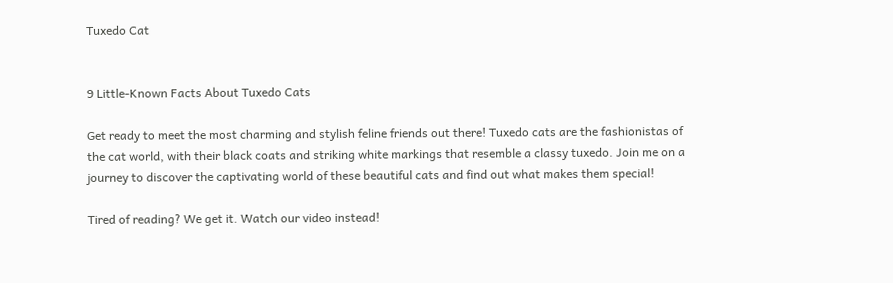Tuxedo Cat


9 Little-Known Facts About Tuxedo Cats

Get ready to meet the most charming and stylish feline friends out there! Tuxedo cats are the fashionistas of the cat world, with their black coats and striking white markings that resemble a classy tuxedo. Join me on a journey to discover the captivating world of these beautiful cats and find out what makes them special!

Tired of reading? We get it. Watch our video instead!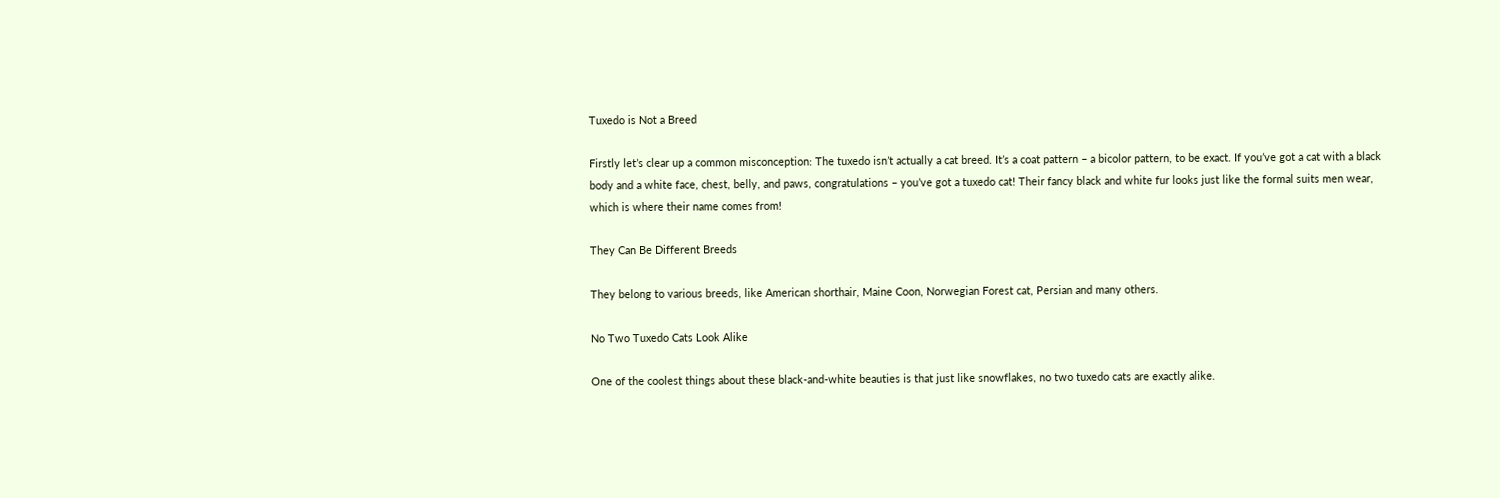Tuxedo is Not a Breed

Firstly let’s clear up a common misconception: The tuxedo isn’t actually a cat breed. It’s a coat pattern – a bicolor pattern, to be exact. If you’ve got a cat with a black body and a white face, chest, belly, and paws, congratulations – you’ve got a tuxedo cat! Their fancy black and white fur looks just like the formal suits men wear, which is where their name comes from!

They Can Be Different Breeds

They belong to various breeds, like American shorthair, Maine Coon, Norwegian Forest cat, Persian and many others.

No Two Tuxedo Cats Look Alike

One of the coolest things about these black-and-white beauties is that just like snowflakes, no two tuxedo cats are exactly alike.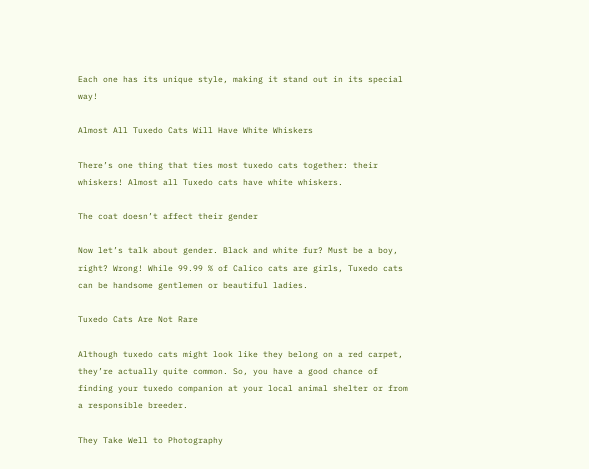Each one has its unique style, making it stand out in its special way!

Almost All Tuxedo Cats Will Have White Whiskers

There’s one thing that ties most tuxedo cats together: their whiskers! Almost all Tuxedo cats have white whiskers.

The coat doesn’t affect their gender

Now let’s talk about gender. Black and white fur? Must be a boy, right? Wrong! While 99.99 % of Calico cats are girls, Tuxedo cats can be handsome gentlemen or beautiful ladies.

Tuxedo Cats Are Not Rare

Although tuxedo cats might look like they belong on a red carpet, they’re actually quite common. So, you have a good chance of finding your tuxedo companion at your local animal shelter or from a responsible breeder.

They Take Well to Photography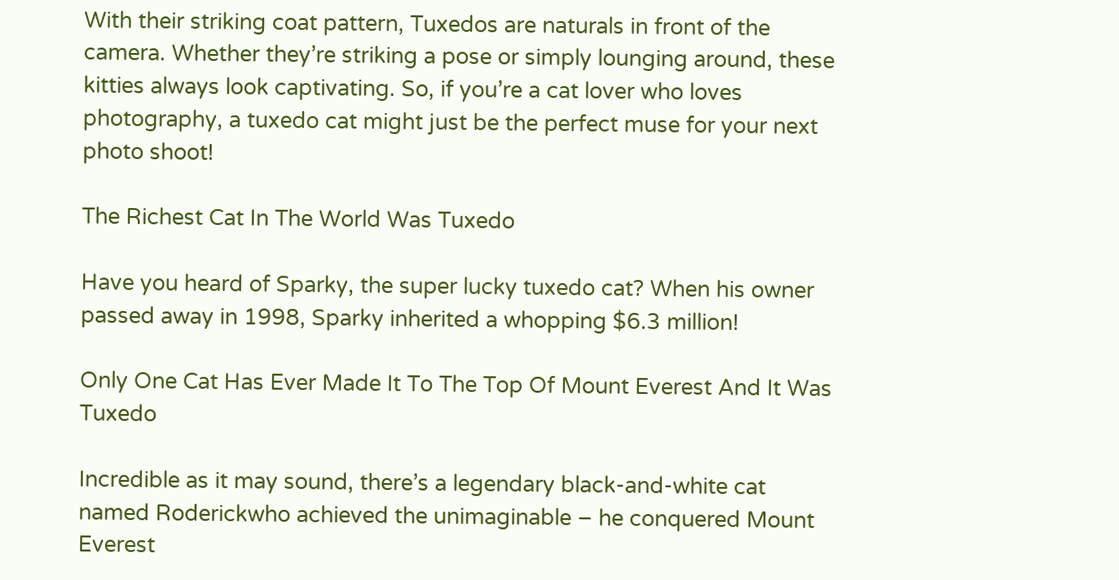With their striking coat pattern, Tuxedos are naturals in front of the camera. Whether they’re striking a pose or simply lounging around, these kitties always look captivating. So, if you’re a cat lover who loves photography, a tuxedo cat might just be the perfect muse for your next photo shoot!

The Richest Cat In The World Was Tuxedo

Have you heard of Sparky, the super lucky tuxedo cat? When his owner passed away in 1998, Sparky inherited a whopping $6.3 million!

Only One Cat Has Ever Made It To The Top Of Mount Everest And It Was Tuxedo

Incredible as it may sound, there’s a legendary black-and-white cat named Roderickwho achieved the unimaginable – he conquered Mount Everest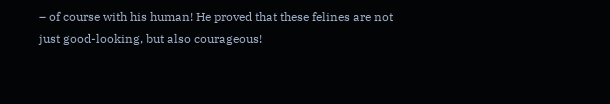– of course with his human! He proved that these felines are not just good-looking, but also courageous!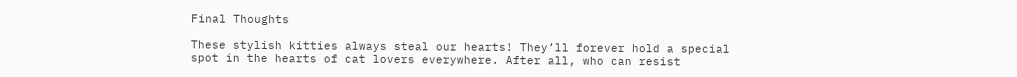Final Thoughts

These stylish kitties always steal our hearts! They’ll forever hold a special spot in the hearts of cat lovers everywhere. After all, who can resist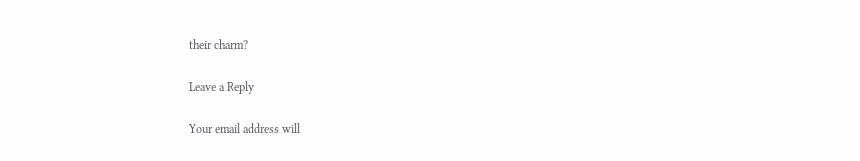their charm?

Leave a Reply

Your email address will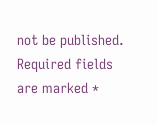not be published. Required fields are marked *